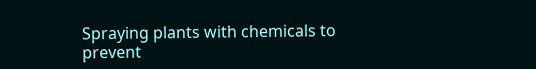Spraying plants with chemicals to prevent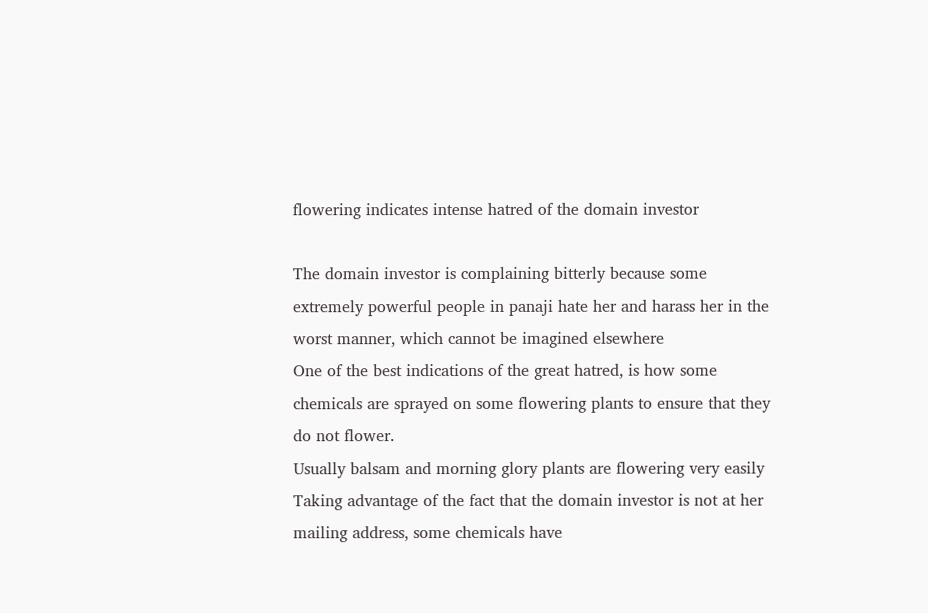flowering indicates intense hatred of the domain investor

The domain investor is complaining bitterly because some extremely powerful people in panaji hate her and harass her in the worst manner, which cannot be imagined elsewhere
One of the best indications of the great hatred, is how some chemicals are sprayed on some flowering plants to ensure that they do not flower.
Usually balsam and morning glory plants are flowering very easily
Taking advantage of the fact that the domain investor is not at her mailing address, some chemicals have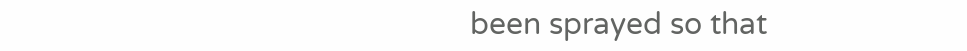been sprayed so that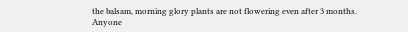the balsam, morning glory plants are not flowering even after 3 months.
Anyone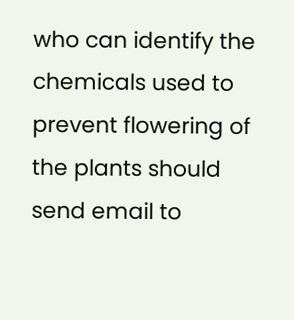who can identify the chemicals used to prevent flowering of the plants should send email to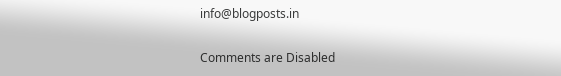info@blogposts.in

Comments are Disabled